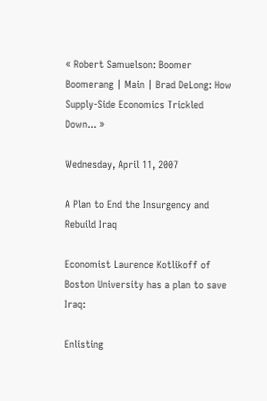« Robert Samuelson: Boomer Boomerang | Main | Brad DeLong: How Supply-Side Economics Trickled Down... »

Wednesday, April 11, 2007

A Plan to End the Insurgency and Rebuild Iraq

Economist Laurence Kotlikoff of Boston University has a plan to save Iraq:

Enlisting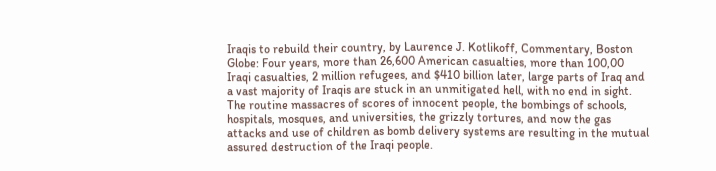Iraqis to rebuild their country, by Laurence J. Kotlikoff, Commentary, Boston Globe: Four years, more than 26,600 American casualties, more than 100,00 Iraqi casualties, 2 million refugees, and $410 billion later, large parts of Iraq and a vast majority of Iraqis are stuck in an unmitigated hell, with no end in sight. The routine massacres of scores of innocent people, the bombings of schools, hospitals, mosques, and universities, the grizzly tortures, and now the gas attacks and use of children as bomb delivery systems are resulting in the mutual assured destruction of the Iraqi people.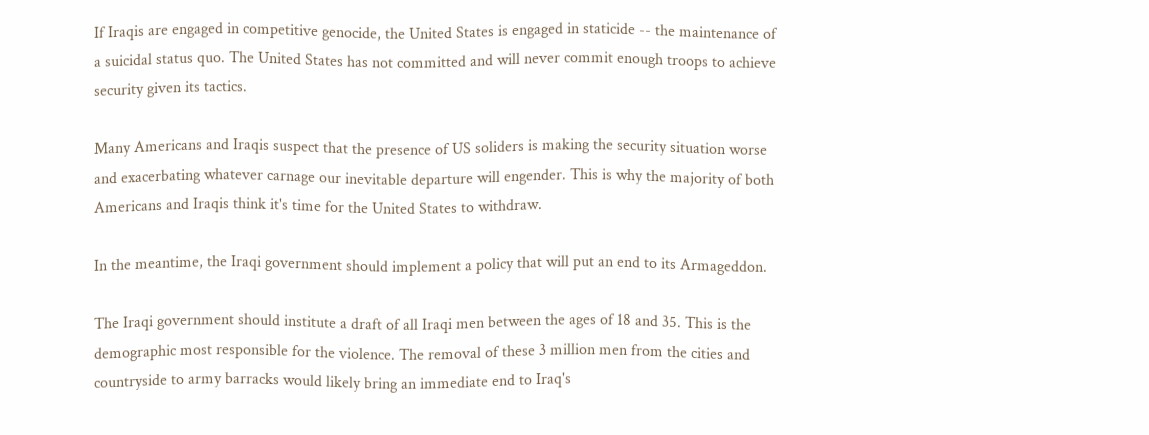If Iraqis are engaged in competitive genocide, the United States is engaged in staticide -- the maintenance of a suicidal status quo. The United States has not committed and will never commit enough troops to achieve security given its tactics.

Many Americans and Iraqis suspect that the presence of US soliders is making the security situation worse and exacerbating whatever carnage our inevitable departure will engender. This is why the majority of both Americans and Iraqis think it's time for the United States to withdraw.

In the meantime, the Iraqi government should implement a policy that will put an end to its Armageddon.

The Iraqi government should institute a draft of all Iraqi men between the ages of 18 and 35. This is the demographic most responsible for the violence. The removal of these 3 million men from the cities and countryside to army barracks would likely bring an immediate end to Iraq's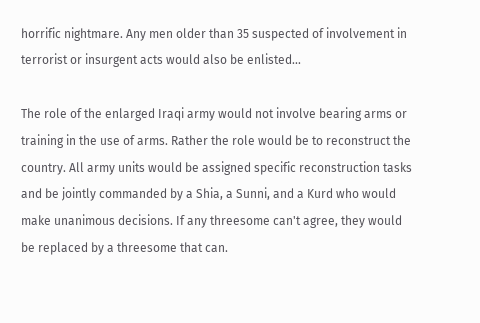horrific nightmare. Any men older than 35 suspected of involvement in terrorist or insurgent acts would also be enlisted...

The role of the enlarged Iraqi army would not involve bearing arms or training in the use of arms. Rather the role would be to reconstruct the country. All army units would be assigned specific reconstruction tasks and be jointly commanded by a Shia, a Sunni, and a Kurd who would make unanimous decisions. If any threesome can't agree, they would be replaced by a threesome that can.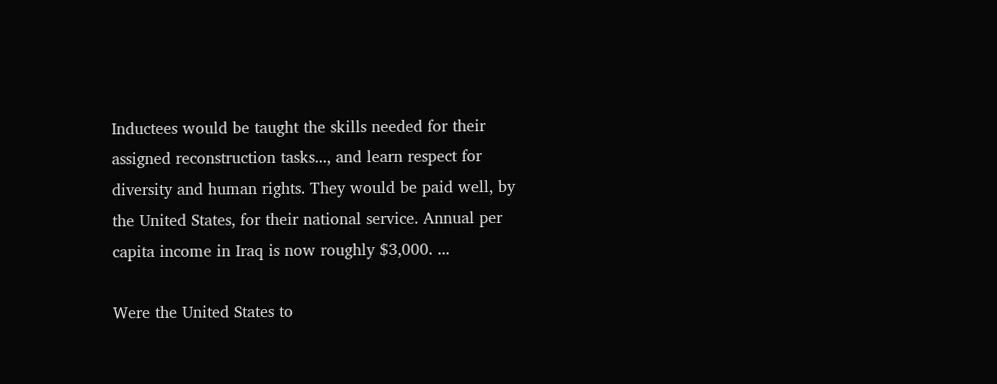Inductees would be taught the skills needed for their assigned reconstruction tasks..., and learn respect for diversity and human rights. They would be paid well, by the United States, for their national service. Annual per capita income in Iraq is now roughly $3,000. ...

Were the United States to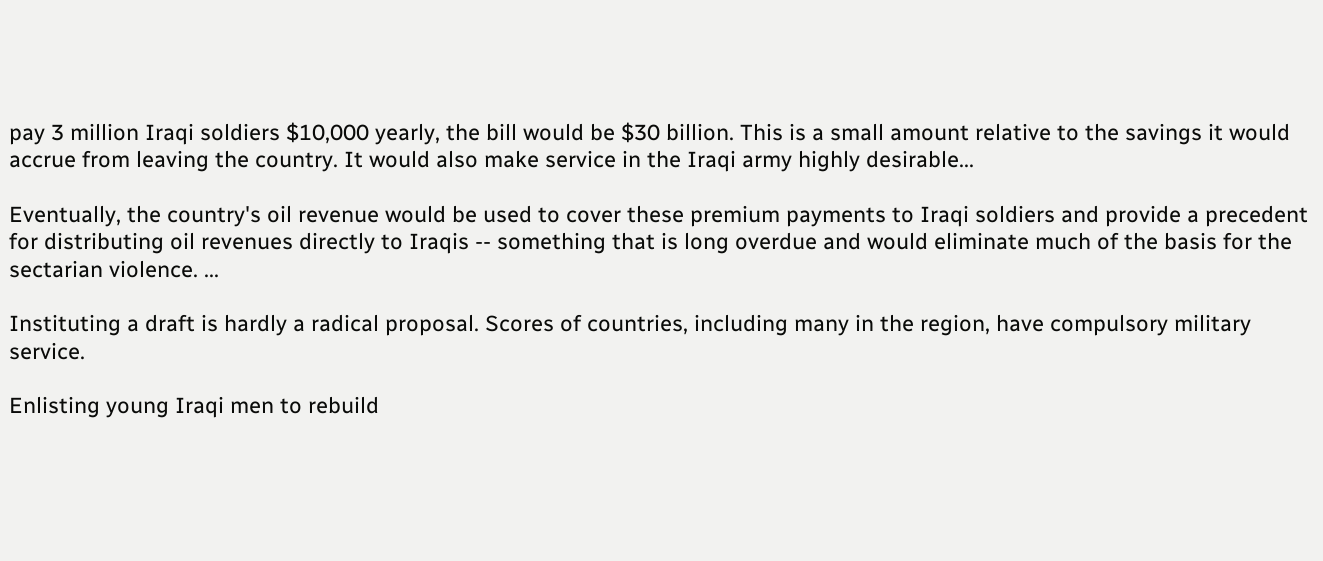pay 3 million Iraqi soldiers $10,000 yearly, the bill would be $30 billion. This is a small amount relative to the savings it would accrue from leaving the country. It would also make service in the Iraqi army highly desirable...

Eventually, the country's oil revenue would be used to cover these premium payments to Iraqi soldiers and provide a precedent for distributing oil revenues directly to Iraqis -- something that is long overdue and would eliminate much of the basis for the sectarian violence. ...

Instituting a draft is hardly a radical proposal. Scores of countries, including many in the region, have compulsory military service.

Enlisting young Iraqi men to rebuild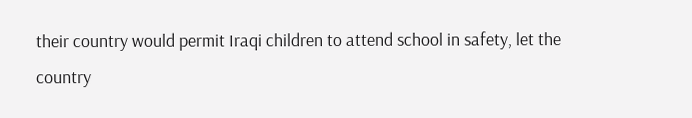their country would permit Iraqi children to attend school in safety, let the country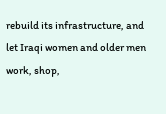rebuild its infrastructure, and let Iraqi women and older men work, shop,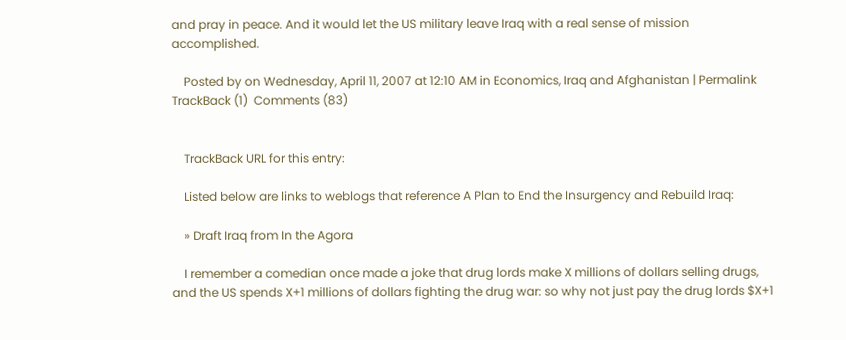and pray in peace. And it would let the US military leave Iraq with a real sense of mission accomplished.

    Posted by on Wednesday, April 11, 2007 at 12:10 AM in Economics, Iraq and Afghanistan | Permalink  TrackBack (1)  Comments (83)


    TrackBack URL for this entry:

    Listed below are links to weblogs that reference A Plan to End the Insurgency and Rebuild Iraq:

    » Draft Iraq from In the Agora

    I remember a comedian once made a joke that drug lords make X millions of dollars selling drugs, and the US spends X+1 millions of dollars fighting the drug war: so why not just pay the drug lords $X+1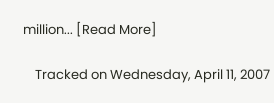million... [Read More]

    Tracked on Wednesday, April 11, 2007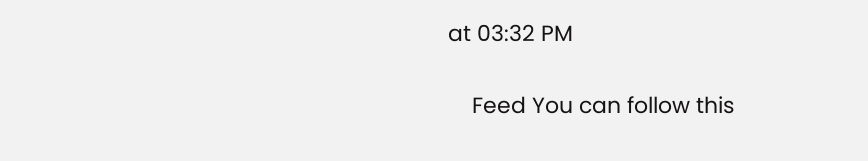at 03:32 PM


    Feed You can follow this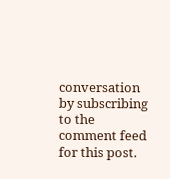conversation by subscribing to the comment feed for this post.